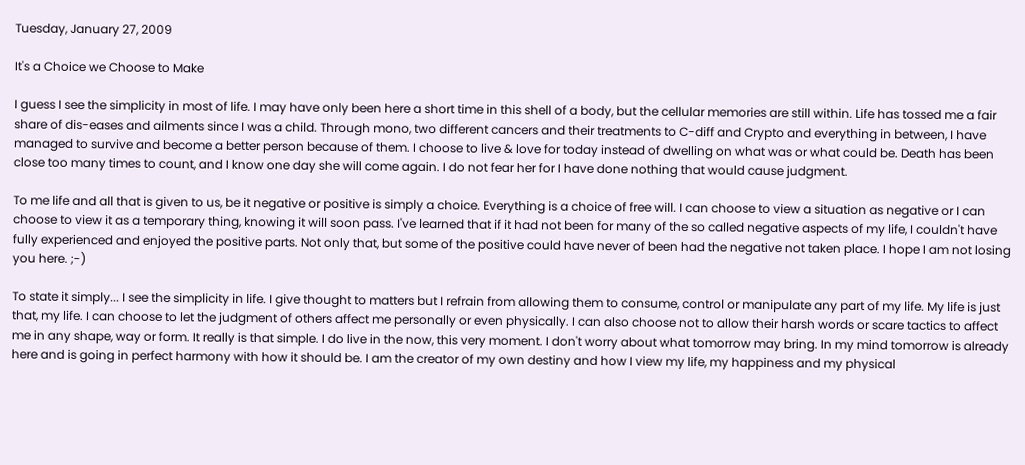Tuesday, January 27, 2009

It's a Choice we Choose to Make

I guess I see the simplicity in most of life. I may have only been here a short time in this shell of a body, but the cellular memories are still within. Life has tossed me a fair share of dis-eases and ailments since I was a child. Through mono, two different cancers and their treatments to C-diff and Crypto and everything in between, I have managed to survive and become a better person because of them. I choose to live & love for today instead of dwelling on what was or what could be. Death has been close too many times to count, and I know one day she will come again. I do not fear her for I have done nothing that would cause judgment.

To me life and all that is given to us, be it negative or positive is simply a choice. Everything is a choice of free will. I can choose to view a situation as negative or I can choose to view it as a temporary thing, knowing it will soon pass. I've learned that if it had not been for many of the so called negative aspects of my life, I couldn't have fully experienced and enjoyed the positive parts. Not only that, but some of the positive could have never of been had the negative not taken place. I hope I am not losing you here. ;-)

To state it simply... I see the simplicity in life. I give thought to matters but I refrain from allowing them to consume, control or manipulate any part of my life. My life is just that, my life. I can choose to let the judgment of others affect me personally or even physically. I can also choose not to allow their harsh words or scare tactics to affect me in any shape, way or form. It really is that simple. I do live in the now, this very moment. I don't worry about what tomorrow may bring. In my mind tomorrow is already here and is going in perfect harmony with how it should be. I am the creator of my own destiny and how I view my life, my happiness and my physical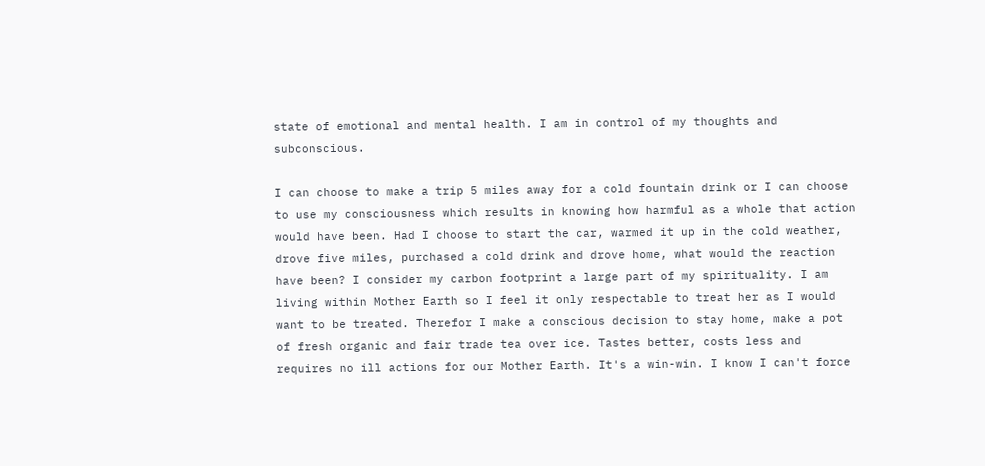state of emotional and mental health. I am in control of my thoughts and subconscious.

I can choose to make a trip 5 miles away for a cold fountain drink or I can choose to use my consciousness which results in knowing how harmful as a whole that action would have been. Had I choose to start the car, warmed it up in the cold weather, drove five miles, purchased a cold drink and drove home, what would the reaction have been? I consider my carbon footprint a large part of my spirituality. I am living within Mother Earth so I feel it only respectable to treat her as I would want to be treated. Therefor I make a conscious decision to stay home, make a pot of fresh organic and fair trade tea over ice. Tastes better, costs less and requires no ill actions for our Mother Earth. It's a win-win. I know I can't force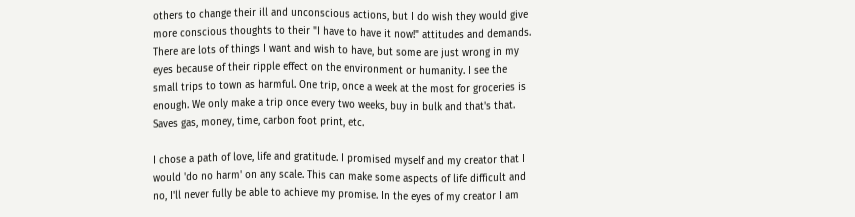others to change their ill and unconscious actions, but I do wish they would give more conscious thoughts to their "I have to have it now!" attitudes and demands. There are lots of things I want and wish to have, but some are just wrong in my eyes because of their ripple effect on the environment or humanity. I see the small trips to town as harmful. One trip, once a week at the most for groceries is enough. We only make a trip once every two weeks, buy in bulk and that's that. Saves gas, money, time, carbon foot print, etc.

I chose a path of love, life and gratitude. I promised myself and my creator that I would 'do no harm' on any scale. This can make some aspects of life difficult and no, I'll never fully be able to achieve my promise. In the eyes of my creator I am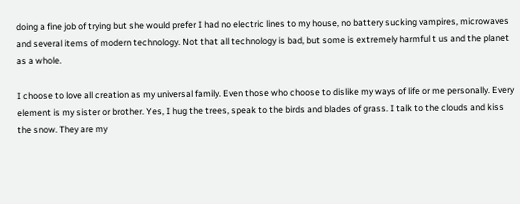doing a fine job of trying but she would prefer I had no electric lines to my house, no battery sucking vampires, microwaves and several items of modern technology. Not that all technology is bad, but some is extremely harmful t us and the planet as a whole.

I choose to love all creation as my universal family. Even those who choose to dislike my ways of life or me personally. Every element is my sister or brother. Yes, I hug the trees, speak to the birds and blades of grass. I talk to the clouds and kiss the snow. They are my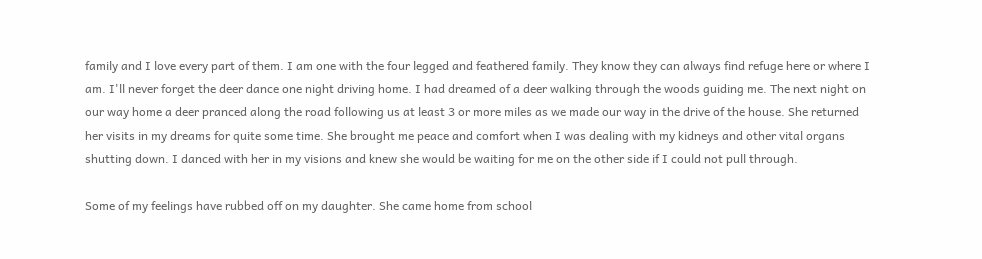family and I love every part of them. I am one with the four legged and feathered family. They know they can always find refuge here or where I am. I'll never forget the deer dance one night driving home. I had dreamed of a deer walking through the woods guiding me. The next night on our way home a deer pranced along the road following us at least 3 or more miles as we made our way in the drive of the house. She returned her visits in my dreams for quite some time. She brought me peace and comfort when I was dealing with my kidneys and other vital organs shutting down. I danced with her in my visions and knew she would be waiting for me on the other side if I could not pull through.

Some of my feelings have rubbed off on my daughter. She came home from school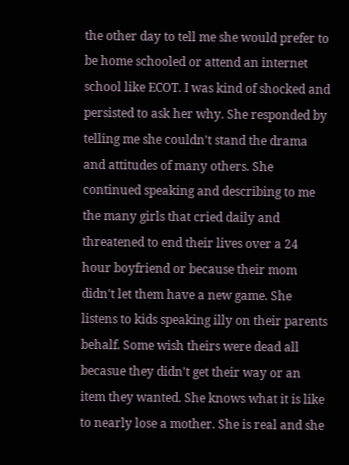the other day to tell me she would prefer to be home schooled or attend an internet school like ECOT. I was kind of shocked and persisted to ask her why. She responded by telling me she couldn't stand the drama and attitudes of many others. She continued speaking and describing to me the many girls that cried daily and threatened to end their lives over a 24 hour boyfriend or because their mom didn't let them have a new game. She listens to kids speaking illy on their parents behalf. Some wish theirs were dead all becasue they didn't get their way or an item they wanted. She knows what it is like to nearly lose a mother. She is real and she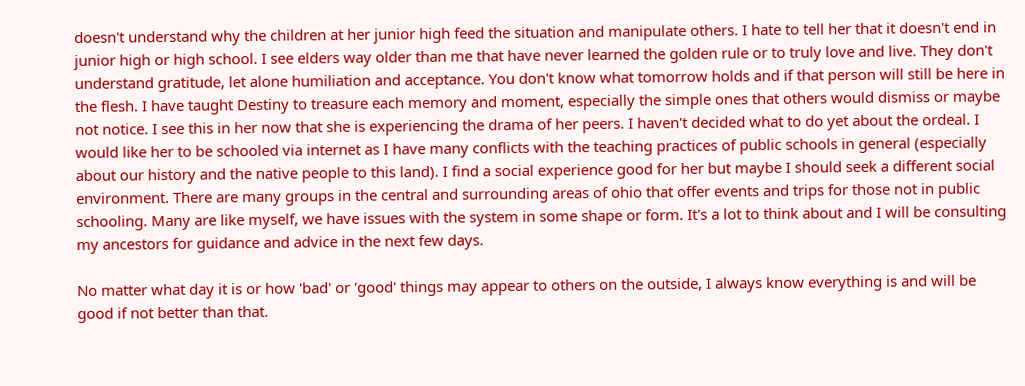doesn't understand why the children at her junior high feed the situation and manipulate others. I hate to tell her that it doesn't end in junior high or high school. I see elders way older than me that have never learned the golden rule or to truly love and live. They don't understand gratitude, let alone humiliation and acceptance. You don't know what tomorrow holds and if that person will still be here in the flesh. I have taught Destiny to treasure each memory and moment, especially the simple ones that others would dismiss or maybe not notice. I see this in her now that she is experiencing the drama of her peers. I haven't decided what to do yet about the ordeal. I would like her to be schooled via internet as I have many conflicts with the teaching practices of public schools in general (especially about our history and the native people to this land). I find a social experience good for her but maybe I should seek a different social environment. There are many groups in the central and surrounding areas of ohio that offer events and trips for those not in public schooling. Many are like myself, we have issues with the system in some shape or form. It's a lot to think about and I will be consulting my ancestors for guidance and advice in the next few days.

No matter what day it is or how 'bad' or 'good' things may appear to others on the outside, I always know everything is and will be good if not better than that.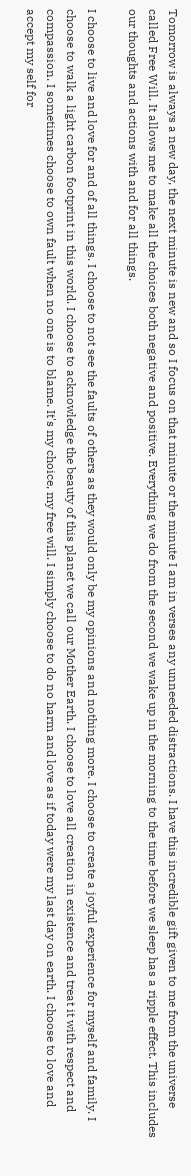Tomorrow is always a new day, the next minute is new and so I focus on that minute or the minute I am in verses any unneeded distractions. I have this incredible gift given to me from the universe called Free Will. It allows me to make all the choices both negative and positive. Everything we do from the second we wake up in the morning to the time before we sleep has a ripple effect. This includes our thoughts and actions with and for all things.

I choose to live and love for and of all things. I choose to not see the faults of others as they would only be my opinions and nothing more. I choose to create a joyful experience for myself and family. I choose to walk a light carbon footprint in this world. I choose to acknowledge the beauty of this planet we call our Mother Earth. I choose to love all creation in existence and treat it with respect and compassion. I sometimes choose to own fault when no one is to blame. It's my choice, my free will. I simply choose to do no harm and love as if today were my last day on earth. I choose to love and accept my self for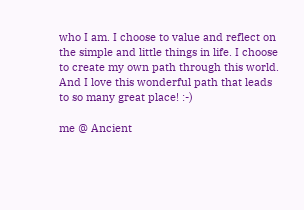who I am. I choose to value and reflect on the simple and little things in life. I choose to create my own path through this world. And I love this wonderful path that leads to so many great place! :-)

me @ Ancient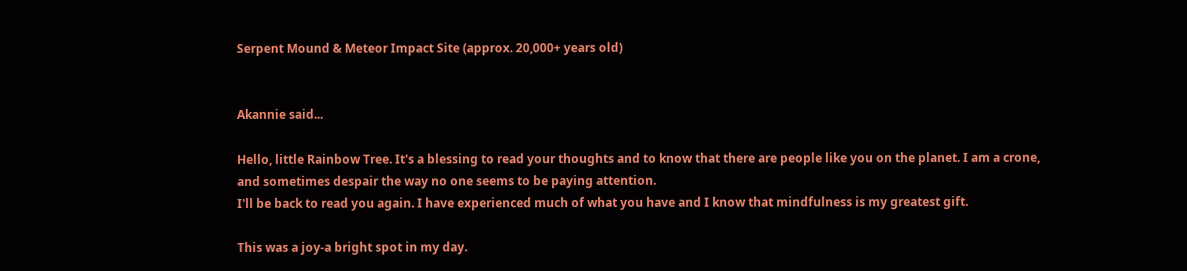Serpent Mound & Meteor Impact Site (approx. 20,000+ years old)


Akannie said...

Hello, little Rainbow Tree. It's a blessing to read your thoughts and to know that there are people like you on the planet. I am a crone, and sometimes despair the way no one seems to be paying attention.
I'll be back to read you again. I have experienced much of what you have and I know that mindfulness is my greatest gift.

This was a joy-a bright spot in my day.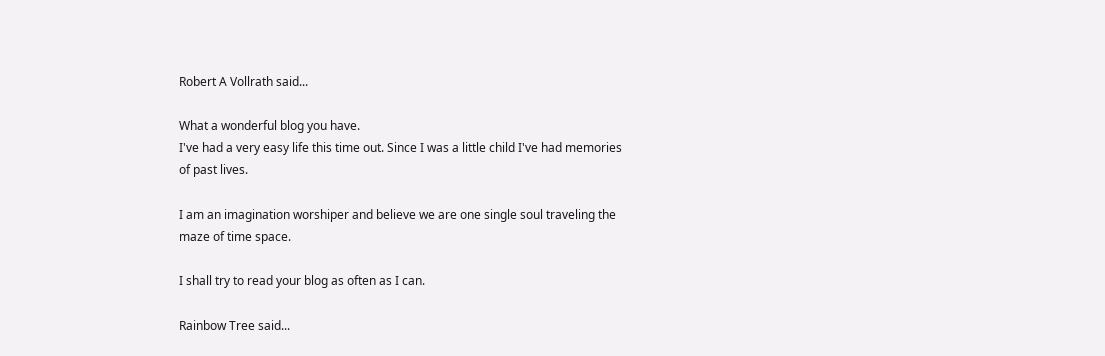Robert A Vollrath said...

What a wonderful blog you have.
I've had a very easy life this time out. Since I was a little child I've had memories of past lives.

I am an imagination worshiper and believe we are one single soul traveling the maze of time space.

I shall try to read your blog as often as I can.

Rainbow Tree said...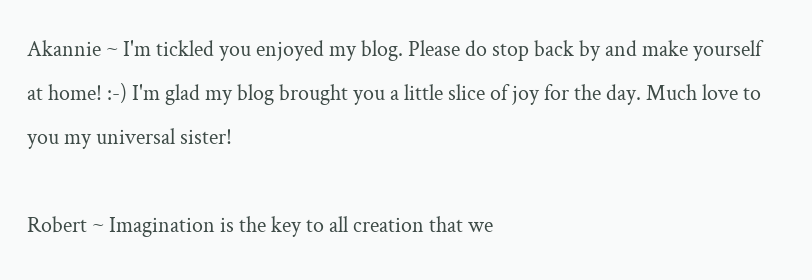Akannie ~ I'm tickled you enjoyed my blog. Please do stop back by and make yourself at home! :-) I'm glad my blog brought you a little slice of joy for the day. Much love to you my universal sister!

Robert ~ Imagination is the key to all creation that we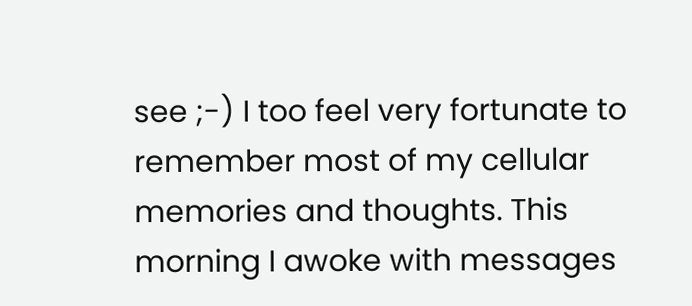see ;-) I too feel very fortunate to remember most of my cellular memories and thoughts. This morning I awoke with messages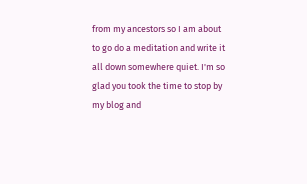from my ancestors so I am about to go do a meditation and write it all down somewhere quiet. I'm so glad you took the time to stop by my blog and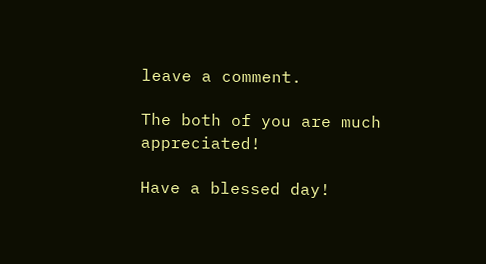leave a comment.

The both of you are much appreciated!

Have a blessed day!